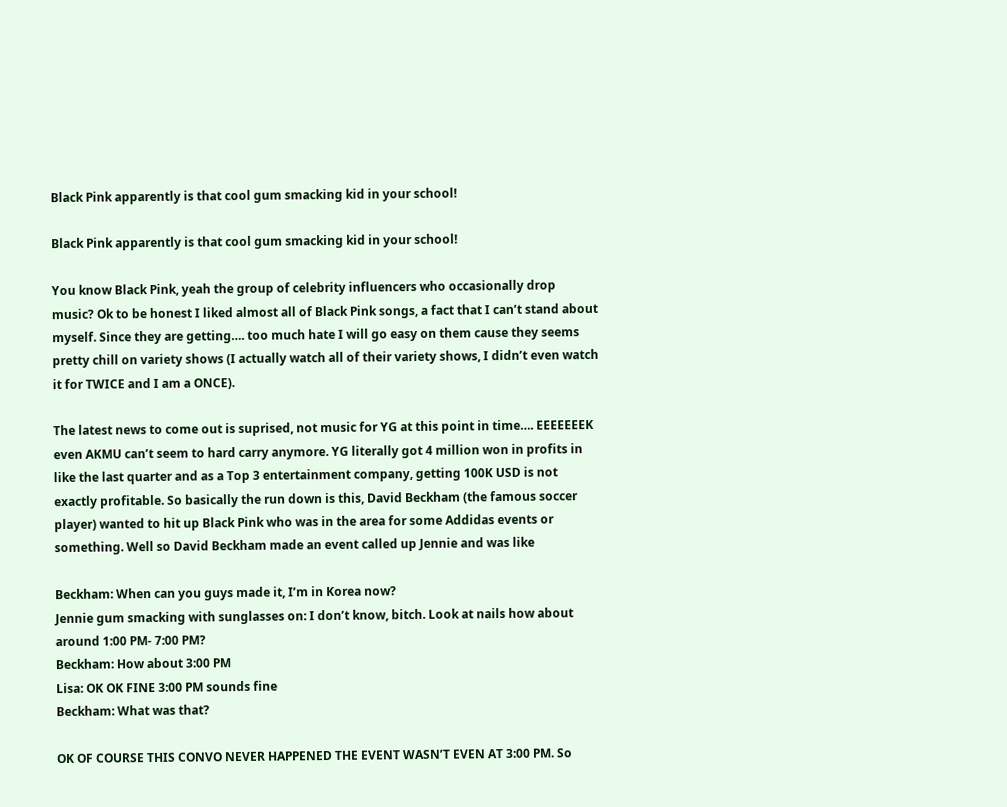Black Pink apparently is that cool gum smacking kid in your school!

Black Pink apparently is that cool gum smacking kid in your school!

You know Black Pink, yeah the group of celebrity influencers who occasionally drop music? Ok to be honest I liked almost all of Black Pink songs, a fact that I can’t stand about myself. Since they are getting…. too much hate I will go easy on them cause they seems pretty chill on variety shows (I actually watch all of their variety shows, I didn’t even watch it for TWICE and I am a ONCE).

The latest news to come out is suprised, not music for YG at this point in time…. EEEEEEEK
even AKMU can’t seem to hard carry anymore. YG literally got 4 million won in profits in like the last quarter and as a Top 3 entertainment company, getting 100K USD is not exactly profitable. So basically the run down is this, David Beckham (the famous soccer player) wanted to hit up Black Pink who was in the area for some Addidas events or something. Well so David Beckham made an event called up Jennie and was like

Beckham: When can you guys made it, I’m in Korea now?
Jennie gum smacking with sunglasses on: I don’t know, bitch. Look at nails how about around 1:00 PM- 7:00 PM?
Beckham: How about 3:00 PM
Lisa: OK OK FINE 3:00 PM sounds fine
Beckham: What was that?

OK OF COURSE THIS CONVO NEVER HAPPENED THE EVENT WASN’T EVEN AT 3:00 PM. So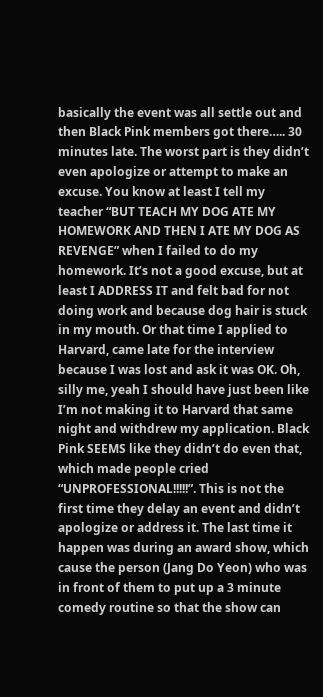basically the event was all settle out and then Black Pink members got there….. 30 minutes late. The worst part is they didn’t even apologize or attempt to make an excuse. You know at least I tell my teacher “BUT TEACH MY DOG ATE MY HOMEWORK AND THEN I ATE MY DOG AS REVENGE” when I failed to do my homework. It’s not a good excuse, but at least I ADDRESS IT and felt bad for not doing work and because dog hair is stuck in my mouth. Or that time I applied to Harvard, came late for the interview because I was lost and ask it was OK. Oh, silly me, yeah I should have just been like I’m not making it to Harvard that same night and withdrew my application. Black Pink SEEMS like they didn’t do even that, which made people cried “UNPROFESSIONAL!!!!!”. This is not the first time they delay an event and didn’t apologize or address it. The last time it happen was during an award show, which cause the person (Jang Do Yeon) who was in front of them to put up a 3 minute comedy routine so that the show can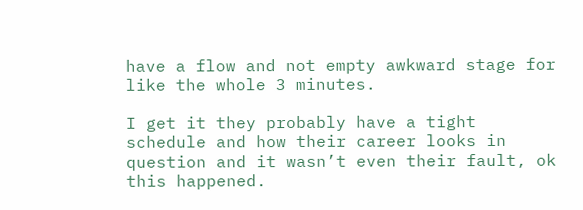have a flow and not empty awkward stage for like the whole 3 minutes.

I get it they probably have a tight schedule and how their career looks in question and it wasn’t even their fault, ok this happened.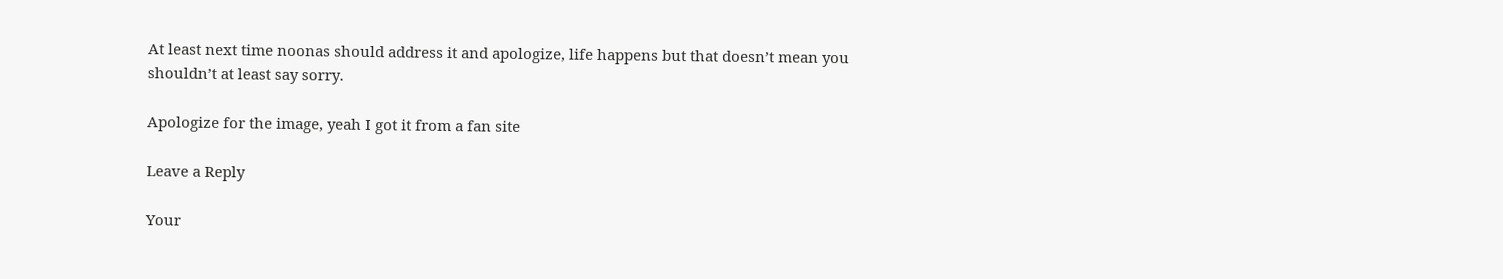At least next time noonas should address it and apologize, life happens but that doesn’t mean you shouldn’t at least say sorry.

Apologize for the image, yeah I got it from a fan site

Leave a Reply

Your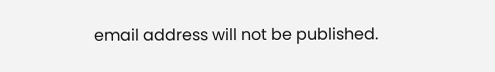email address will not be published.